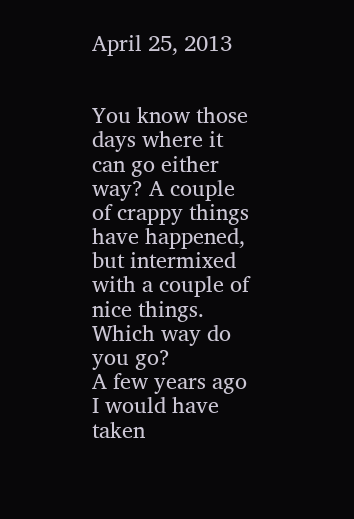April 25, 2013


You know those days where it can go either way? A couple of crappy things have happened, but intermixed with a couple of nice things.
Which way do you go?
A few years ago I would have taken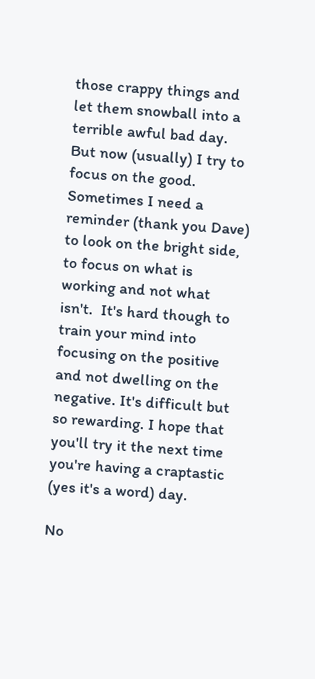those crappy things and let them snowball into a terrible awful bad day. But now (usually) I try to focus on the good. Sometimes I need a reminder (thank you Dave) to look on the bright side, to focus on what is working and not what isn't.  It's hard though to train your mind into focusing on the positive and not dwelling on the negative. It's difficult but so rewarding. I hope that you'll try it the next time you're having a craptastic (yes it's a word) day.

No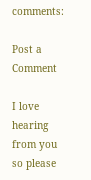comments:

Post a Comment

I love hearing from you so please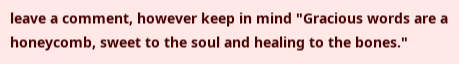leave a comment, however keep in mind "Gracious words are a honeycomb, sweet to the soul and healing to the bones."